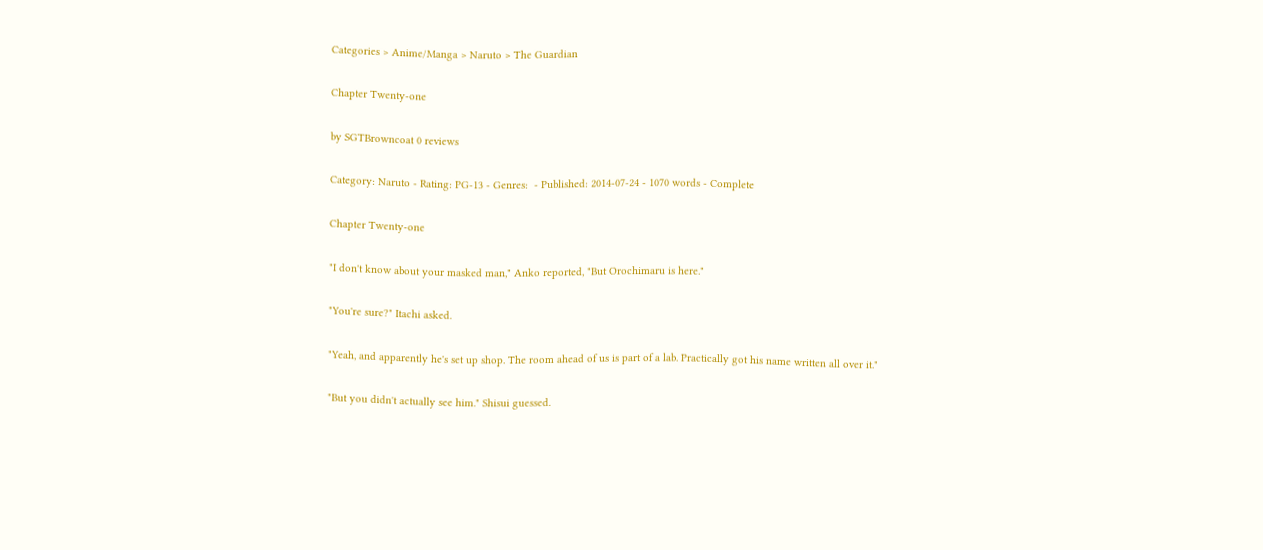Categories > Anime/Manga > Naruto > The Guardian

Chapter Twenty-one

by SGTBrowncoat 0 reviews

Category: Naruto - Rating: PG-13 - Genres:  - Published: 2014-07-24 - 1070 words - Complete

Chapter Twenty-one

"I don't know about your masked man," Anko reported, "But Orochimaru is here."

"You're sure?" Itachi asked.

"Yeah, and apparently he's set up shop. The room ahead of us is part of a lab. Practically got his name written all over it."

"But you didn't actually see him." Shisui guessed.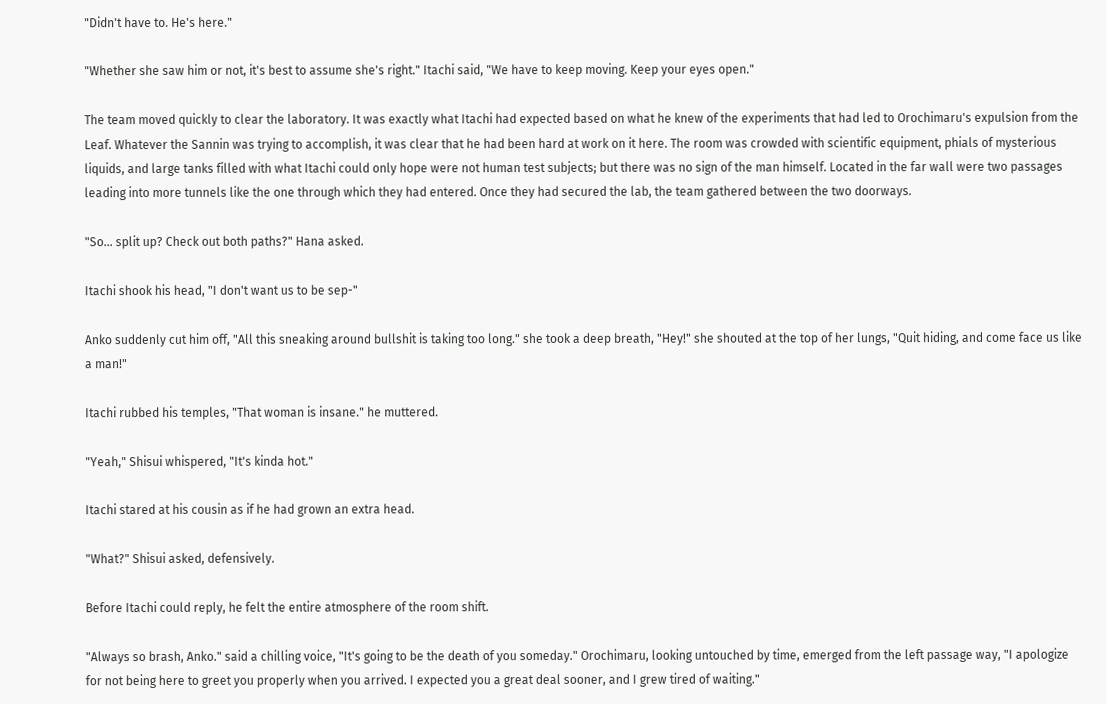"Didn't have to. He's here."

"Whether she saw him or not, it's best to assume she's right." Itachi said, "We have to keep moving. Keep your eyes open."

The team moved quickly to clear the laboratory. It was exactly what Itachi had expected based on what he knew of the experiments that had led to Orochimaru's expulsion from the Leaf. Whatever the Sannin was trying to accomplish, it was clear that he had been hard at work on it here. The room was crowded with scientific equipment, phials of mysterious liquids, and large tanks filled with what Itachi could only hope were not human test subjects; but there was no sign of the man himself. Located in the far wall were two passages leading into more tunnels like the one through which they had entered. Once they had secured the lab, the team gathered between the two doorways.

"So… split up? Check out both paths?" Hana asked.

Itachi shook his head, "I don't want us to be sep-"

Anko suddenly cut him off, "All this sneaking around bullshit is taking too long." she took a deep breath, "Hey!" she shouted at the top of her lungs, "Quit hiding, and come face us like a man!"

Itachi rubbed his temples, "That woman is insane." he muttered.

"Yeah," Shisui whispered, "It's kinda hot."

Itachi stared at his cousin as if he had grown an extra head.

"What?" Shisui asked, defensively.

Before Itachi could reply, he felt the entire atmosphere of the room shift.

"Always so brash, Anko." said a chilling voice, "It's going to be the death of you someday." Orochimaru, looking untouched by time, emerged from the left passage way, "I apologize for not being here to greet you properly when you arrived. I expected you a great deal sooner, and I grew tired of waiting."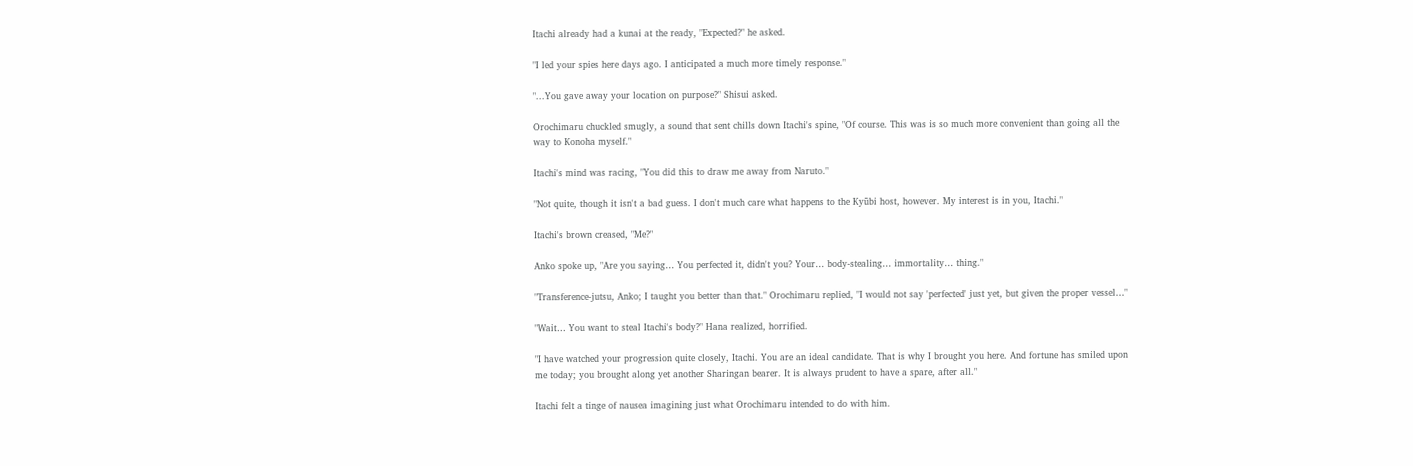Itachi already had a kunai at the ready, "Expected?" he asked.

"I led your spies here days ago. I anticipated a much more timely response."

"...You gave away your location on purpose?" Shisui asked.

Orochimaru chuckled smugly, a sound that sent chills down Itachi's spine, "Of course. This was is so much more convenient than going all the way to Konoha myself."

Itachi's mind was racing, "You did this to draw me away from Naruto."

"Not quite, though it isn't a bad guess. I don't much care what happens to the Kyūbi host, however. My interest is in you, Itachi."

Itachi's brown creased, "Me?"

Anko spoke up, "Are you saying… You perfected it, didn't you? Your… body-stealing… immortality… thing."

"Transference-jutsu, Anko; I taught you better than that." Orochimaru replied, "I would not say 'perfected' just yet, but given the proper vessel…"

"Wait… You want to steal Itachi's body?" Hana realized, horrified.

"I have watched your progression quite closely, Itachi. You are an ideal candidate. That is why I brought you here. And fortune has smiled upon me today; you brought along yet another Sharingan bearer. It is always prudent to have a spare, after all."

Itachi felt a tinge of nausea imagining just what Orochimaru intended to do with him.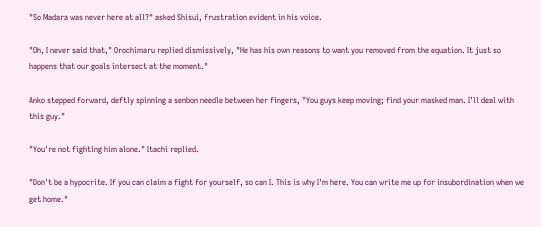"So Madara was never here at all?" asked Shisui, frustration evident in his voice.

"Oh, I never said that," Orochimaru replied dismissively, "He has his own reasons to want you removed from the equation. It just so happens that our goals intersect at the moment."

Anko stepped forward, deftly spinning a senbon needle between her fingers, "You guys keep moving; find your masked man. I'll deal with this guy."

"You're not fighting him alone." Itachi replied.

"Don't be a hypocrite. If you can claim a fight for yourself, so can I. This is why I'm here. You can write me up for insubordination when we get home."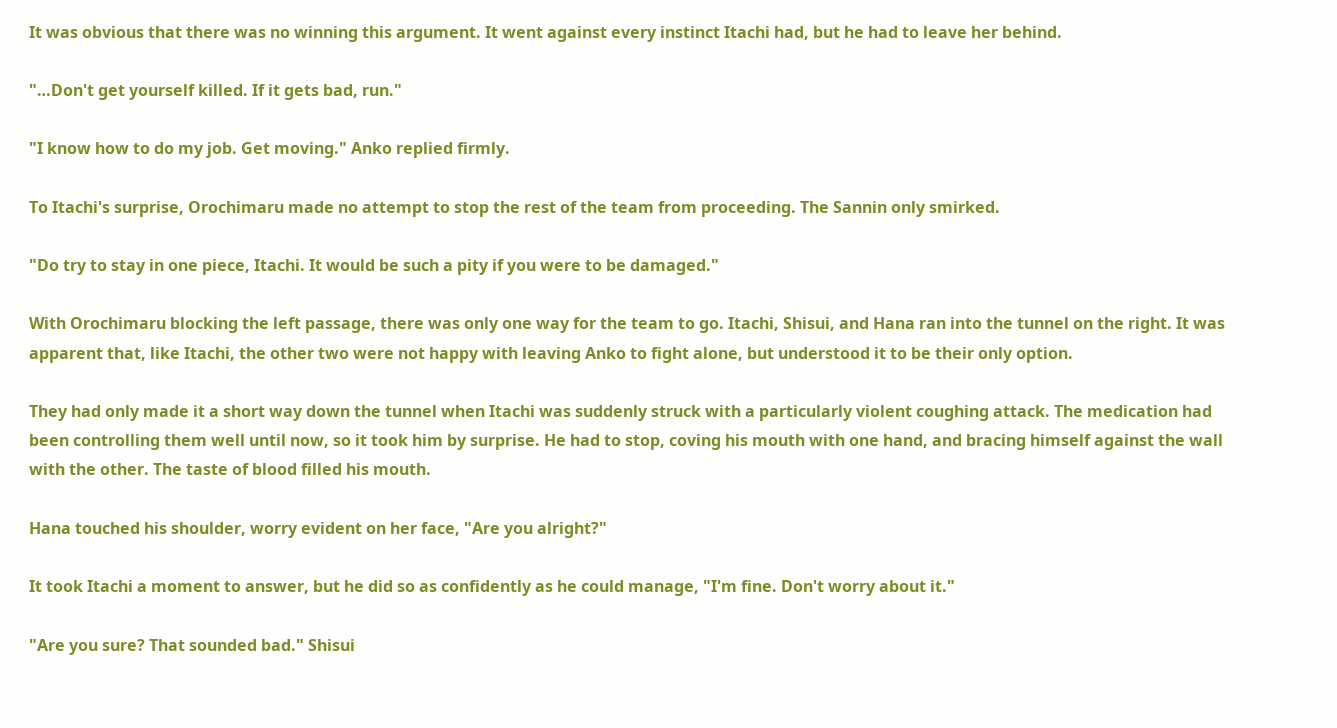It was obvious that there was no winning this argument. It went against every instinct Itachi had, but he had to leave her behind.

"…Don't get yourself killed. If it gets bad, run."

"I know how to do my job. Get moving." Anko replied firmly.

To Itachi's surprise, Orochimaru made no attempt to stop the rest of the team from proceeding. The Sannin only smirked.

"Do try to stay in one piece, Itachi. It would be such a pity if you were to be damaged."

With Orochimaru blocking the left passage, there was only one way for the team to go. Itachi, Shisui, and Hana ran into the tunnel on the right. It was apparent that, like Itachi, the other two were not happy with leaving Anko to fight alone, but understood it to be their only option.

They had only made it a short way down the tunnel when Itachi was suddenly struck with a particularly violent coughing attack. The medication had been controlling them well until now, so it took him by surprise. He had to stop, coving his mouth with one hand, and bracing himself against the wall with the other. The taste of blood filled his mouth.

Hana touched his shoulder, worry evident on her face, "Are you alright?"

It took Itachi a moment to answer, but he did so as confidently as he could manage, "I'm fine. Don't worry about it."

"Are you sure? That sounded bad." Shisui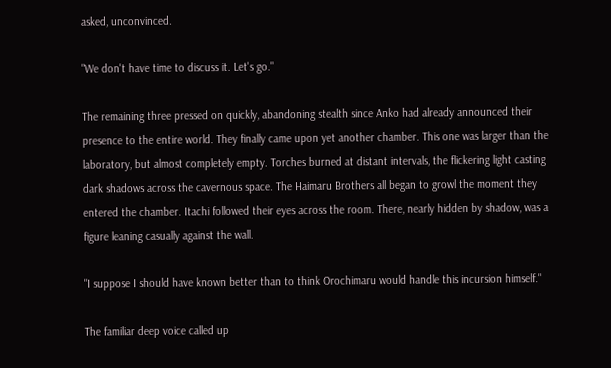asked, unconvinced.

"We don't have time to discuss it. Let's go."

The remaining three pressed on quickly, abandoning stealth since Anko had already announced their presence to the entire world. They finally came upon yet another chamber. This one was larger than the laboratory, but almost completely empty. Torches burned at distant intervals, the flickering light casting dark shadows across the cavernous space. The Haimaru Brothers all began to growl the moment they entered the chamber. Itachi followed their eyes across the room. There, nearly hidden by shadow, was a figure leaning casually against the wall.

"I suppose I should have known better than to think Orochimaru would handle this incursion himself."

The familiar deep voice called up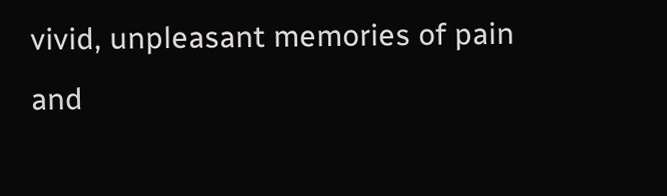vivid, unpleasant memories of pain and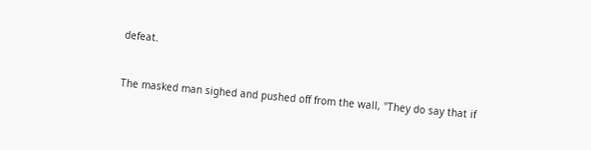defeat.


The masked man sighed and pushed off from the wall, "They do say that if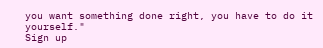you want something done right, you have to do it yourself."
Sign up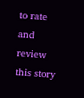to rate and review this story